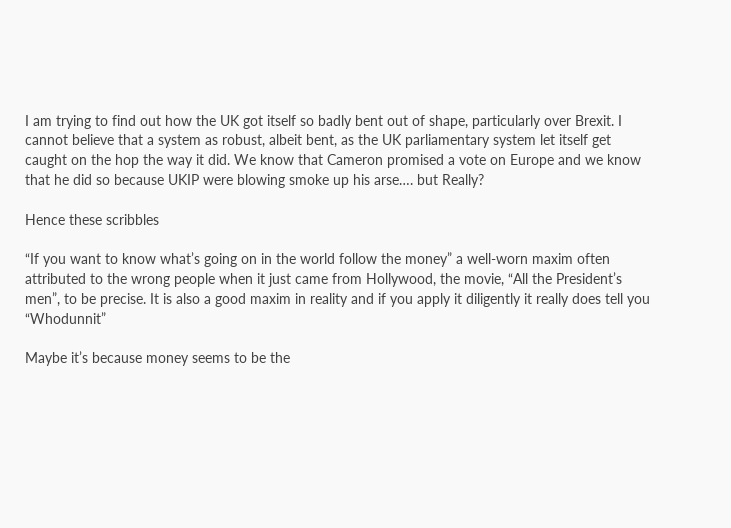I am trying to find out how the UK got itself so badly bent out of shape, particularly over Brexit. I cannot believe that a system as robust, albeit bent, as the UK parliamentary system let itself get caught on the hop the way it did. We know that Cameron promised a vote on Europe and we know that he did so because UKIP were blowing smoke up his arse…. but Really?

Hence these scribbles

“If you want to know what’s going on in the world follow the money” a well-worn maxim often attributed to the wrong people when it just came from Hollywood, the movie, “All the President’s men”, to be precise. It is also a good maxim in reality and if you apply it diligently it really does tell you “Whodunnit”

Maybe it’s because money seems to be the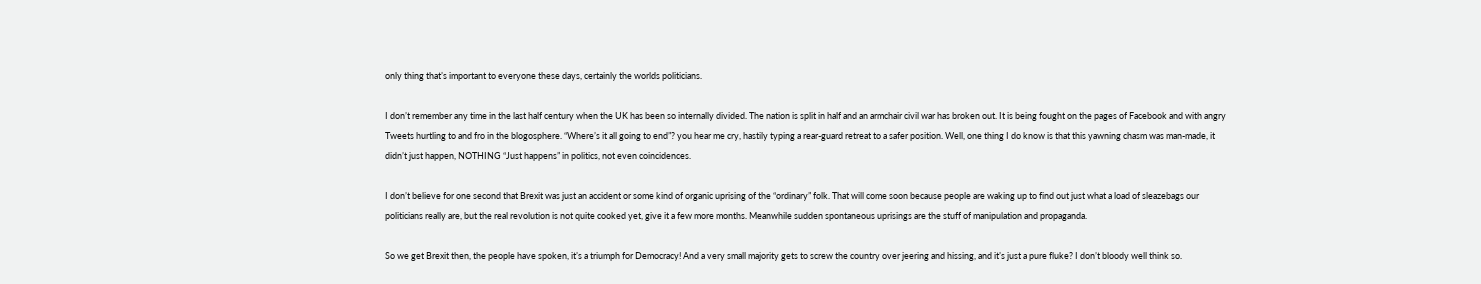only thing that’s important to everyone these days, certainly the worlds politicians.

I don’t remember any time in the last half century when the UK has been so internally divided. The nation is split in half and an armchair civil war has broken out. It is being fought on the pages of Facebook and with angry Tweets hurtling to and fro in the blogosphere. “Where’s it all going to end”? you hear me cry, hastily typing a rear-guard retreat to a safer position. Well, one thing I do know is that this yawning chasm was man-made, it didn’t just happen, NOTHING “Just happens” in politics, not even coincidences.

I don’t believe for one second that Brexit was just an accident or some kind of organic uprising of the “ordinary” folk. That will come soon because people are waking up to find out just what a load of sleazebags our politicians really are, but the real revolution is not quite cooked yet, give it a few more months. Meanwhile sudden spontaneous uprisings are the stuff of manipulation and propaganda.

So we get Brexit then, the people have spoken, it’s a triumph for Democracy! And a very small majority gets to screw the country over jeering and hissing, and it’s just a pure fluke? I don’t bloody well think so.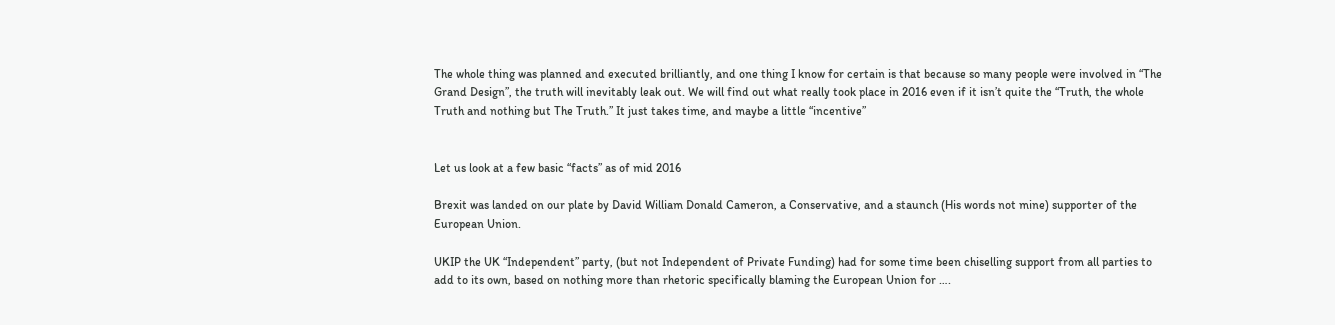The whole thing was planned and executed brilliantly, and one thing I know for certain is that because so many people were involved in “The Grand Design”, the truth will inevitably leak out. We will find out what really took place in 2016 even if it isn’t quite the “Truth, the whole Truth and nothing but The Truth.” It just takes time, and maybe a little “incentive”


Let us look at a few basic “facts” as of mid 2016

Brexit was landed on our plate by David William Donald Cameron, a Conservative, and a staunch (His words not mine) supporter of the European Union.

UKIP the UK “Independent” party, (but not Independent of Private Funding) had for some time been chiselling support from all parties to add to its own, based on nothing more than rhetoric specifically blaming the European Union for ….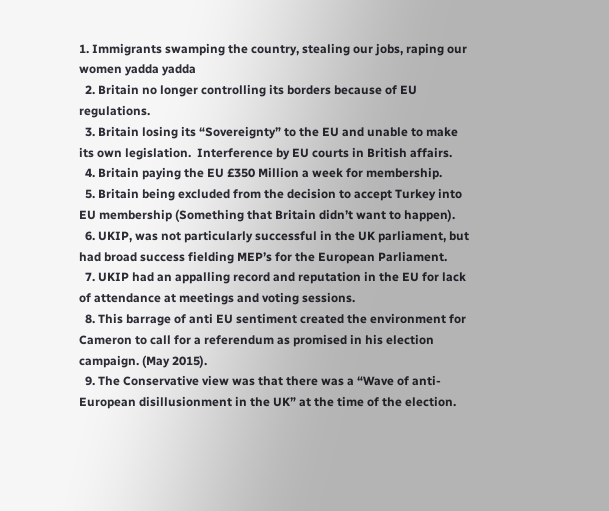1. Immigrants swamping the country, stealing our jobs, raping our women yadda yadda
  2. Britain no longer controlling its borders because of EU regulations.
  3. Britain losing its “Sovereignty” to the EU and unable to make its own legislation.  Interference by EU courts in British affairs.
  4. Britain paying the EU £350 Million a week for membership.
  5. Britain being excluded from the decision to accept Turkey into EU membership (Something that Britain didn’t want to happen).
  6. UKIP, was not particularly successful in the UK parliament, but had broad success fielding MEP’s for the European Parliament.
  7. UKIP had an appalling record and reputation in the EU for lack of attendance at meetings and voting sessions.
  8. This barrage of anti EU sentiment created the environment for Cameron to call for a referendum as promised in his election campaign. (May 2015).
  9. The Conservative view was that there was a “Wave of anti-European disillusionment in the UK” at the time of the election.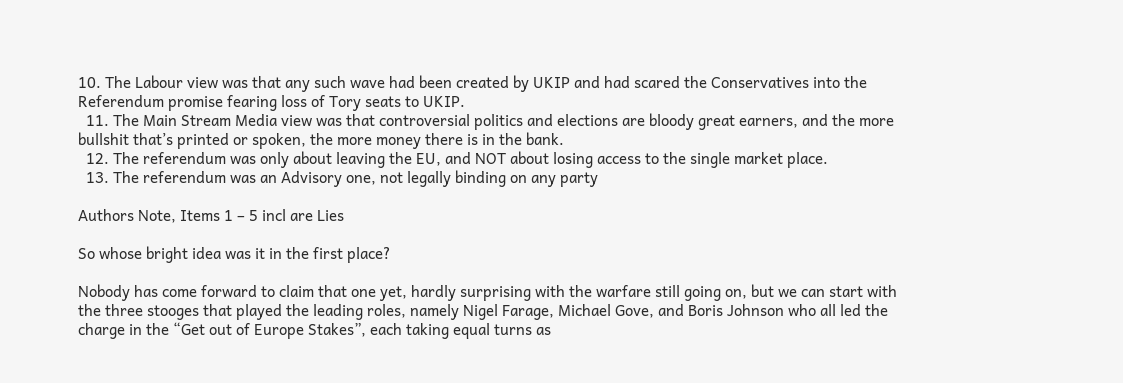10. The Labour view was that any such wave had been created by UKIP and had scared the Conservatives into the Referendum promise fearing loss of Tory seats to UKIP.
  11. The Main Stream Media view was that controversial politics and elections are bloody great earners, and the more bullshit that’s printed or spoken, the more money there is in the bank.
  12. The referendum was only about leaving the EU, and NOT about losing access to the single market place.
  13. The referendum was an Advisory one, not legally binding on any party

Authors Note, Items 1 – 5 incl are Lies

So whose bright idea was it in the first place?

Nobody has come forward to claim that one yet, hardly surprising with the warfare still going on, but we can start with the three stooges that played the leading roles, namely Nigel Farage, Michael Gove, and Boris Johnson who all led the charge in the “Get out of Europe Stakes”, each taking equal turns as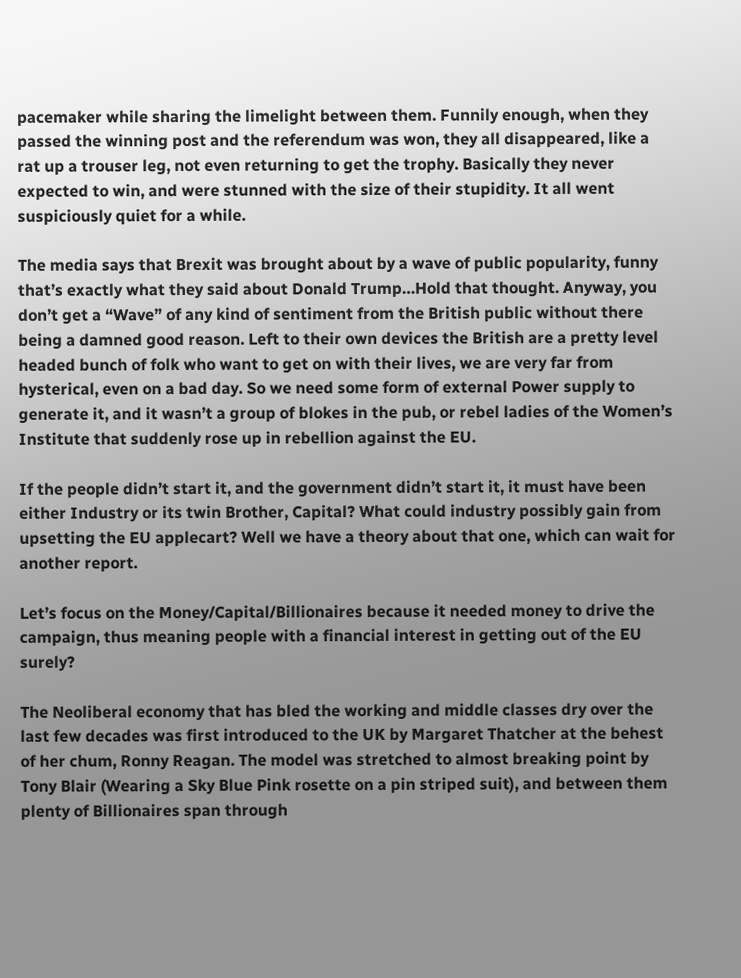pacemaker while sharing the limelight between them. Funnily enough, when they passed the winning post and the referendum was won, they all disappeared, like a rat up a trouser leg, not even returning to get the trophy. Basically they never expected to win, and were stunned with the size of their stupidity. It all went suspiciously quiet for a while.

The media says that Brexit was brought about by a wave of public popularity, funny that’s exactly what they said about Donald Trump…Hold that thought. Anyway, you don’t get a “Wave” of any kind of sentiment from the British public without there being a damned good reason. Left to their own devices the British are a pretty level headed bunch of folk who want to get on with their lives, we are very far from hysterical, even on a bad day. So we need some form of external Power supply to generate it, and it wasn’t a group of blokes in the pub, or rebel ladies of the Women’s Institute that suddenly rose up in rebellion against the EU.

If the people didn’t start it, and the government didn’t start it, it must have been either Industry or its twin Brother, Capital? What could industry possibly gain from upsetting the EU applecart? Well we have a theory about that one, which can wait for another report.

Let’s focus on the Money/Capital/Billionaires because it needed money to drive the campaign, thus meaning people with a financial interest in getting out of the EU surely?

The Neoliberal economy that has bled the working and middle classes dry over the last few decades was first introduced to the UK by Margaret Thatcher at the behest of her chum, Ronny Reagan. The model was stretched to almost breaking point by Tony Blair (Wearing a Sky Blue Pink rosette on a pin striped suit), and between them plenty of Billionaires span through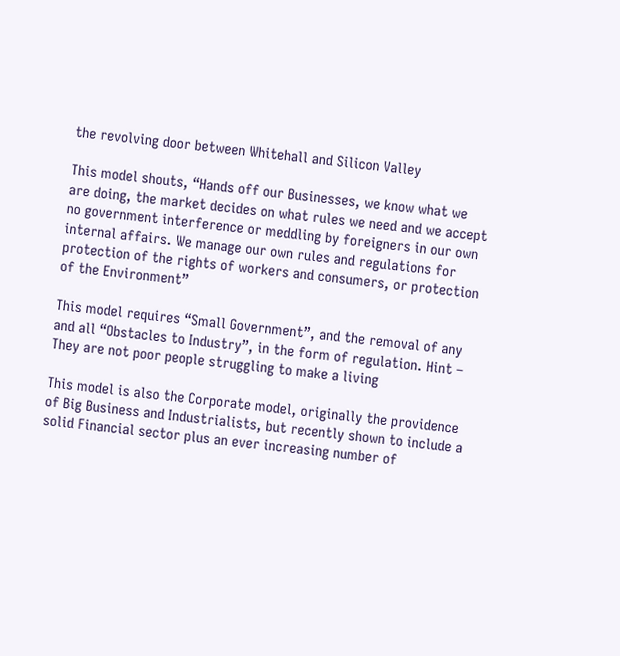the revolving door between Whitehall and Silicon Valley

This model shouts, “Hands off our Businesses, we know what we are doing, the market decides on what rules we need and we accept no government interference or meddling by foreigners in our own internal affairs. We manage our own rules and regulations for protection of the rights of workers and consumers, or protection of the Environment”

This model requires “Small Government”, and the removal of any and all “Obstacles to Industry”, in the form of regulation. Hint – They are not poor people struggling to make a living

This model is also the Corporate model, originally the providence of Big Business and Industrialists, but recently shown to include a solid Financial sector plus an ever increasing number of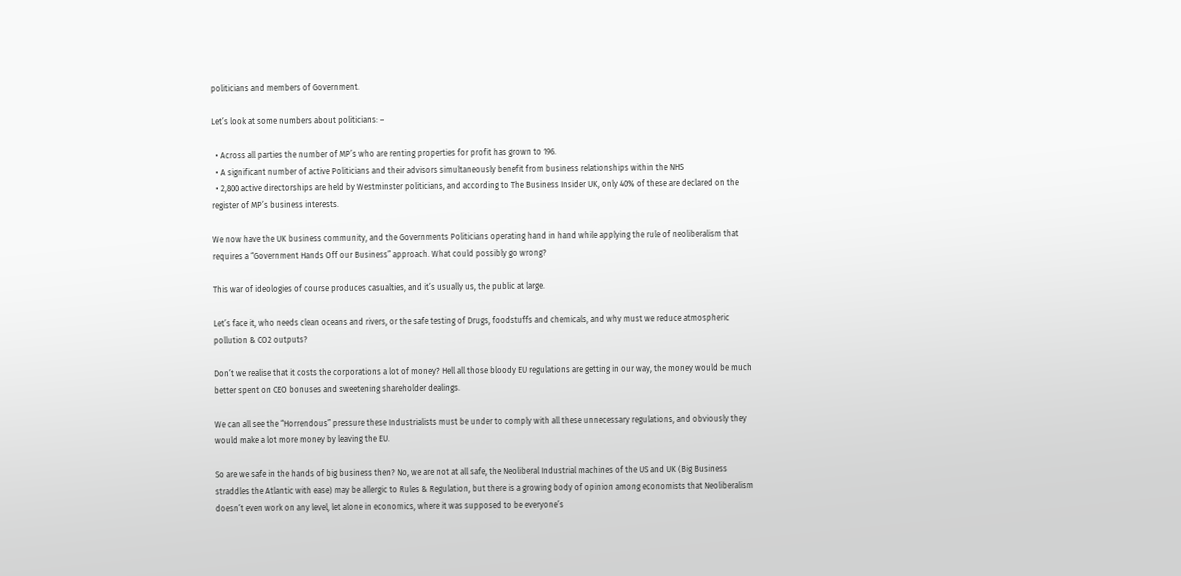politicians and members of Government.

Let’s look at some numbers about politicians: –

  • Across all parties the number of MP’s who are renting properties for profit has grown to 196.
  • A significant number of active Politicians and their advisors simultaneously benefit from business relationships within the NHS
  • 2,800 active directorships are held by Westminster politicians, and according to The Business Insider UK, only 40% of these are declared on the register of MP’s business interests.

We now have the UK business community, and the Governments Politicians operating hand in hand while applying the rule of neoliberalism that requires a “Government Hands Off our Business” approach. What could possibly go wrong?

This war of ideologies of course produces casualties, and it’s usually us, the public at large.

Let’s face it, who needs clean oceans and rivers, or the safe testing of Drugs, foodstuffs and chemicals, and why must we reduce atmospheric pollution & CO2 outputs?

Don’t we realise that it costs the corporations a lot of money? Hell all those bloody EU regulations are getting in our way, the money would be much better spent on CEO bonuses and sweetening shareholder dealings.

We can all see the “Horrendous” pressure these Industrialists must be under to comply with all these unnecessary regulations, and obviously they would make a lot more money by leaving the EU.

So are we safe in the hands of big business then? No, we are not at all safe, the Neoliberal Industrial machines of the US and UK (Big Business straddles the Atlantic with ease) may be allergic to Rules & Regulation, but there is a growing body of opinion among economists that Neoliberalism doesn’t even work on any level, let alone in economics, where it was supposed to be everyone’s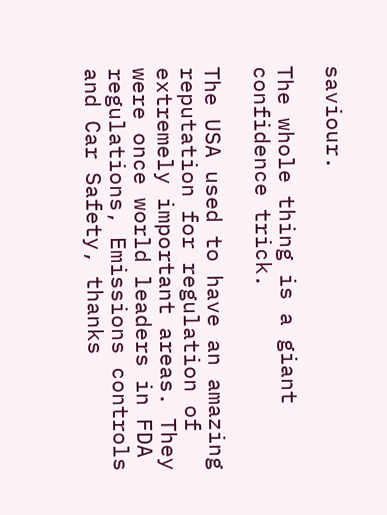saviour.

The whole thing is a giant confidence trick.

The USA used to have an amazing reputation for regulation of extremely important areas. They were once world leaders in FDA regulations, Emissions controls and Car Safety, thanks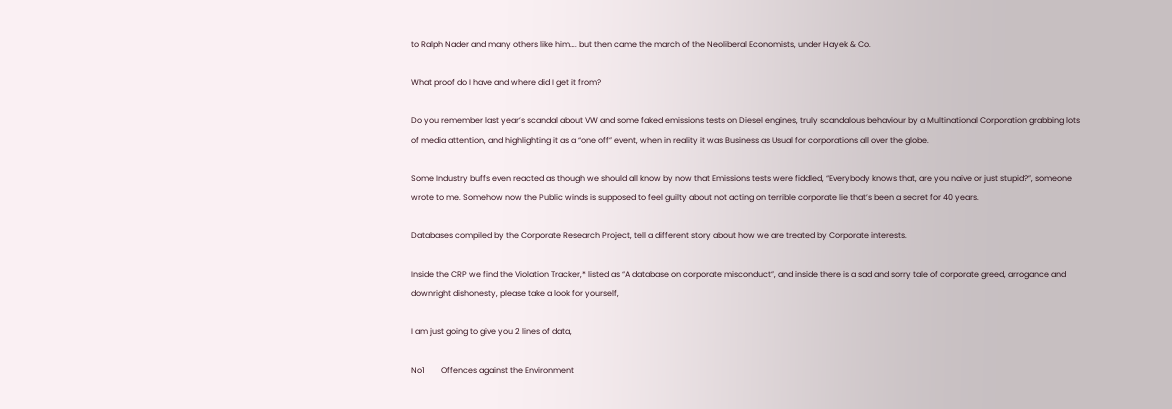to Ralph Nader and many others like him…. but then came the march of the Neoliberal Economists, under Hayek & Co.

What proof do I have and where did I get it from?

Do you remember last year’s scandal about VW and some faked emissions tests on Diesel engines, truly scandalous behaviour by a Multinational Corporation grabbing lots of media attention, and highlighting it as a “one off” event, when in reality it was Business as Usual for corporations all over the globe.

Some Industry buffs even reacted as though we should all know by now that Emissions tests were fiddled, “Everybody knows that, are you naive or just stupid?”, someone wrote to me. Somehow now the Public winds is supposed to feel guilty about not acting on terrible corporate lie that’s been a secret for 40 years.

Databases compiled by the Corporate Research Project, tell a different story about how we are treated by Corporate interests.

Inside the CRP we find the Violation Tracker,* listed as “A database on corporate misconduct”, and inside there is a sad and sorry tale of corporate greed, arrogance and downright dishonesty, please take a look for yourself,

I am just going to give you 2 lines of data,

No1        Offences against the Environment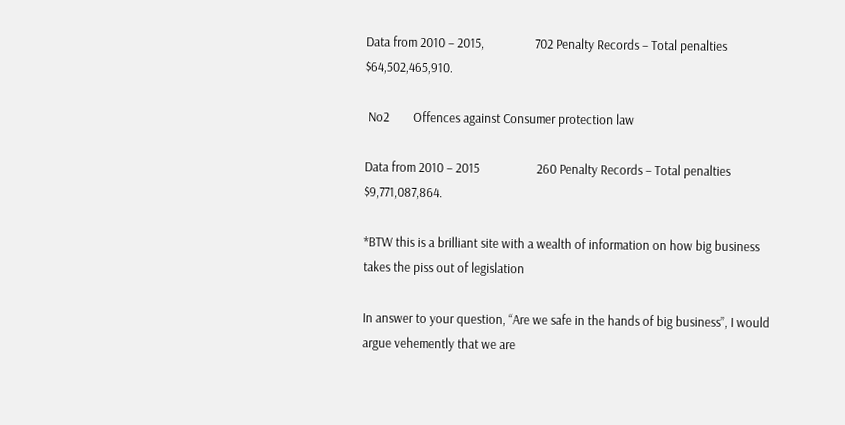Data from 2010 – 2015,                 702 Penalty Records – Total penalties $64,502,465,910.

 No2        Offences against Consumer protection law

Data from 2010 – 2015                   260 Penalty Records – Total penalties $9,771,087,864.

*BTW this is a brilliant site with a wealth of information on how big business takes the piss out of legislation

In answer to your question, “Are we safe in the hands of big business”, I would argue vehemently that we are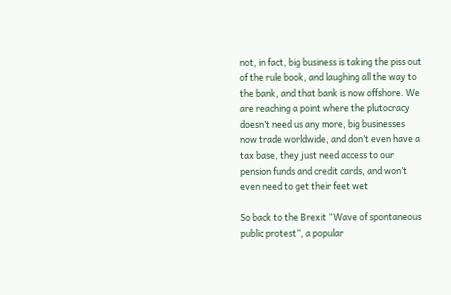not, in fact, big business is taking the piss out of the rule book, and laughing all the way to the bank, and that bank is now offshore. We are reaching a point where the plutocracy doesn’t need us any more, big businesses now trade worldwide, and don’t even have a tax base, they just need access to our pension funds and credit cards, and won’t even need to get their feet wet

So back to the Brexit “Wave of spontaneous public protest”, a popular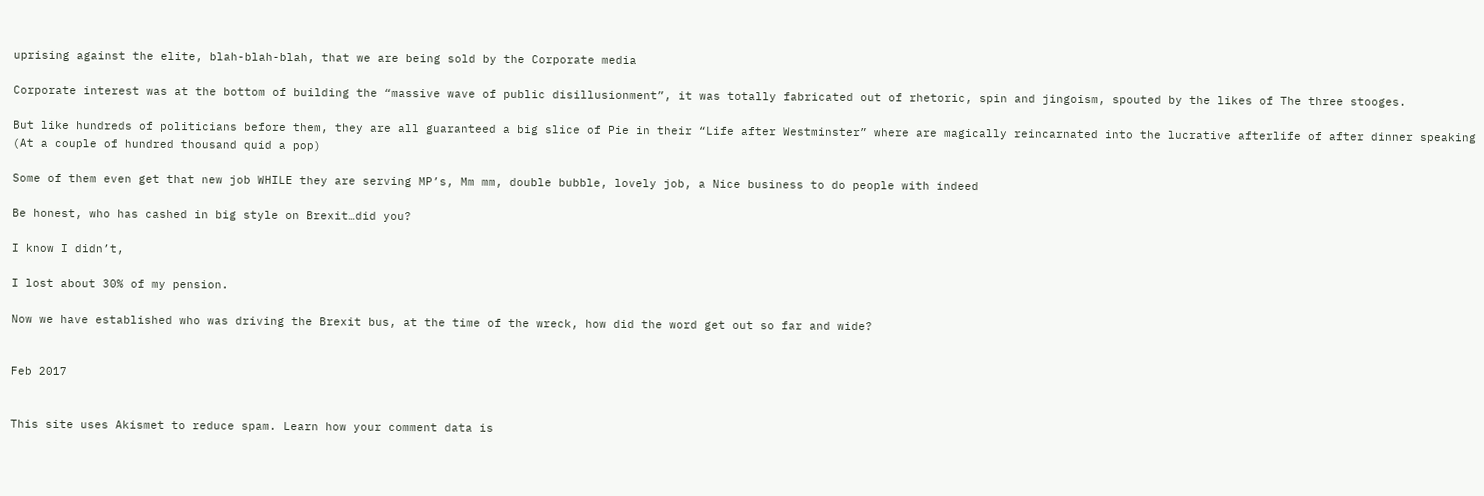uprising against the elite, blah-blah-blah, that we are being sold by the Corporate media

Corporate interest was at the bottom of building the “massive wave of public disillusionment”, it was totally fabricated out of rhetoric, spin and jingoism, spouted by the likes of The three stooges.

But like hundreds of politicians before them, they are all guaranteed a big slice of Pie in their “Life after Westminster” where are magically reincarnated into the lucrative afterlife of after dinner speaking (At a couple of hundred thousand quid a pop)

Some of them even get that new job WHILE they are serving MP’s, Mm mm, double bubble, lovely job, a Nice business to do people with indeed

Be honest, who has cashed in big style on Brexit…did you?

I know I didn’t,

I lost about 30% of my pension.

Now we have established who was driving the Brexit bus, at the time of the wreck, how did the word get out so far and wide?


Feb 2017


This site uses Akismet to reduce spam. Learn how your comment data is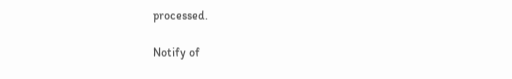processed.

Notify of